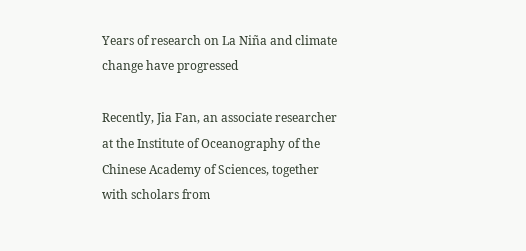Years of research on La Niña and climate change have progressed

Recently, Jia Fan, an associate researcher at the Institute of Oceanography of the Chinese Academy of Sciences, together with scholars from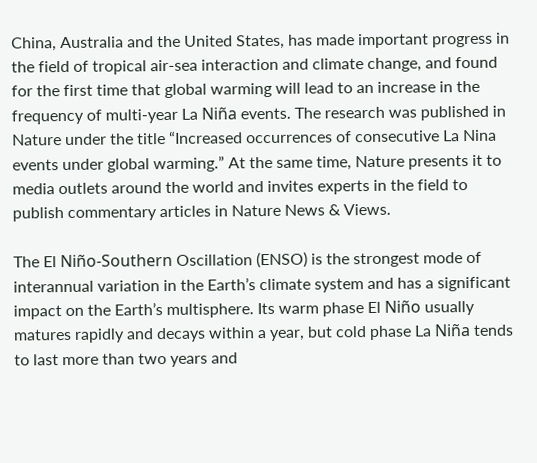China, Australia and the United States, has made important progress in the field of tropical air-sea interaction and climate change, and found for the first time that global warming will lead to an increase in the frequency of multi-year La Niña events. The research was published in Nature under the title “Increased occurrences of consecutive La Nina events under global warming.” At the same time, Nature presents it to media outlets around the world and invites experts in the field to publish commentary articles in Nature News & Views.

The El Niño-Southern Oscillation (ENSO) is the strongest mode of interannual variation in the Earth’s climate system and has a significant impact on the Earth’s multisphere. Its warm phase El Niño usually matures rapidly and decays within a year, but cold phase La Niña tends to last more than two years and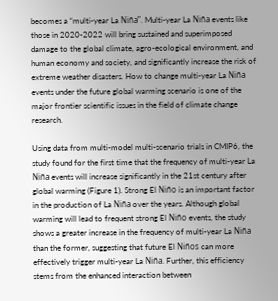becomes a “multi-year La Niña”. Multi-year La Niña events like those in 2020-2022 will bring sustained and superimposed damage to the global climate, agro-ecological environment, and human economy and society, and significantly increase the risk of extreme weather disasters. How to change multi-year La Niña events under the future global warming scenario is one of the major frontier scientific issues in the field of climate change research.

Using data from multi-model multi-scenario trials in CMIP6, the study found for the first time that the frequency of multi-year La Niña events will increase significantly in the 21st century after global warming (Figure 1). Strong El Niño is an important factor in the production of La Niña over the years. Although global warming will lead to frequent strong El Niño events, the study shows a greater increase in the frequency of multi-year La Niña than the former, suggesting that future El Niños can more effectively trigger multi-year La Niña. Further, this efficiency stems from the enhanced interaction between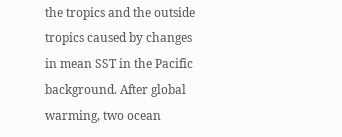the tropics and the outside tropics caused by changes in mean SST in the Pacific background. After global warming, two ocean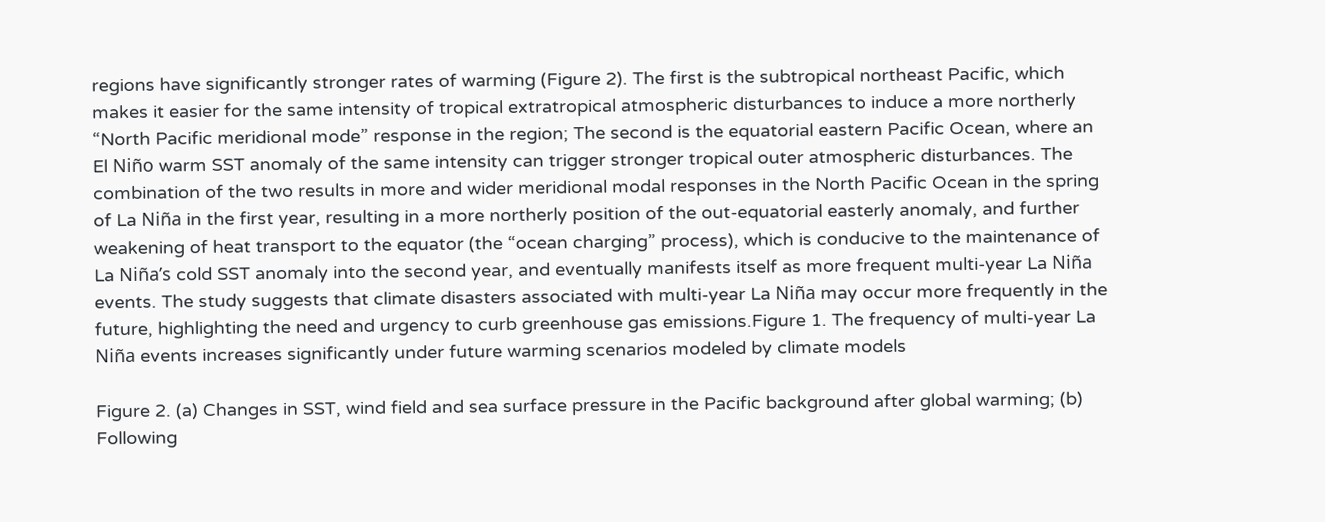regions have significantly stronger rates of warming (Figure 2). The first is the subtropical northeast Pacific, which makes it easier for the same intensity of tropical extratropical atmospheric disturbances to induce a more northerly “North Pacific meridional mode” response in the region; The second is the equatorial eastern Pacific Ocean, where an El Niño warm SST anomaly of the same intensity can trigger stronger tropical outer atmospheric disturbances. The combination of the two results in more and wider meridional modal responses in the North Pacific Ocean in the spring of La Niña in the first year, resulting in a more northerly position of the out-equatorial easterly anomaly, and further weakening of heat transport to the equator (the “ocean charging” process), which is conducive to the maintenance of La Niña’s cold SST anomaly into the second year, and eventually manifests itself as more frequent multi-year La Niña events. The study suggests that climate disasters associated with multi-year La Niña may occur more frequently in the future, highlighting the need and urgency to curb greenhouse gas emissions.Figure 1. The frequency of multi-year La Niña events increases significantly under future warming scenarios modeled by climate models

Figure 2. (a) Changes in SST, wind field and sea surface pressure in the Pacific background after global warming; (b) Following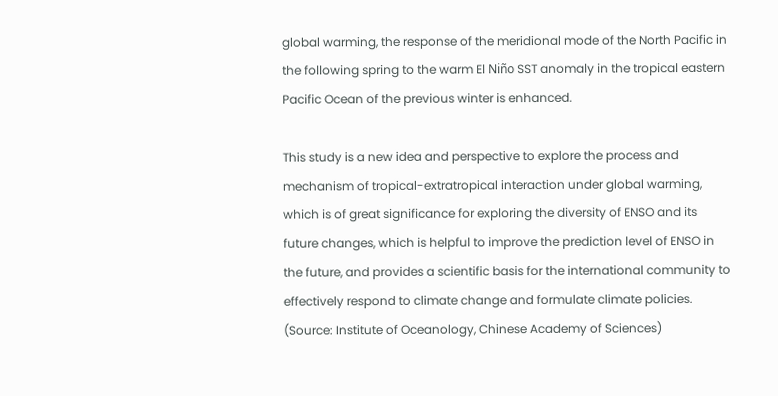global warming, the response of the meridional mode of the North Pacific in the following spring to the warm El Niño SST anomaly in the tropical eastern Pacific Ocean of the previous winter is enhanced.

This study is a new idea and perspective to explore the process and mechanism of tropical-extratropical interaction under global warming, which is of great significance for exploring the diversity of ENSO and its future changes, which is helpful to improve the prediction level of ENSO in the future, and provides a scientific basis for the international community to effectively respond to climate change and formulate climate policies. (Source: Institute of Oceanology, Chinese Academy of Sciences)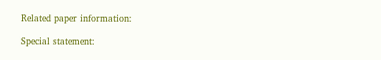Related paper information:

Special statement: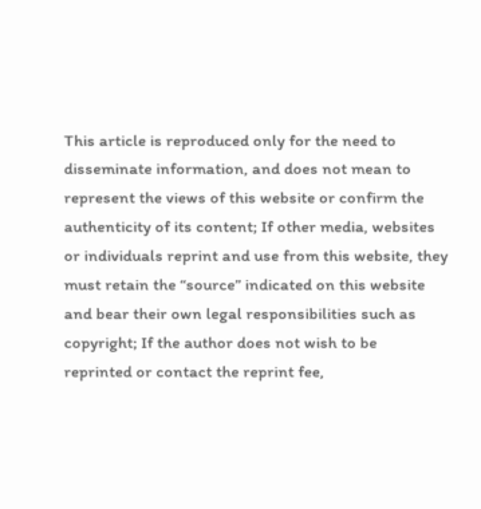This article is reproduced only for the need to disseminate information, and does not mean to represent the views of this website or confirm the authenticity of its content; If other media, websites or individuals reprint and use from this website, they must retain the “source” indicated on this website and bear their own legal responsibilities such as copyright; If the author does not wish to be reprinted or contact the reprint fee,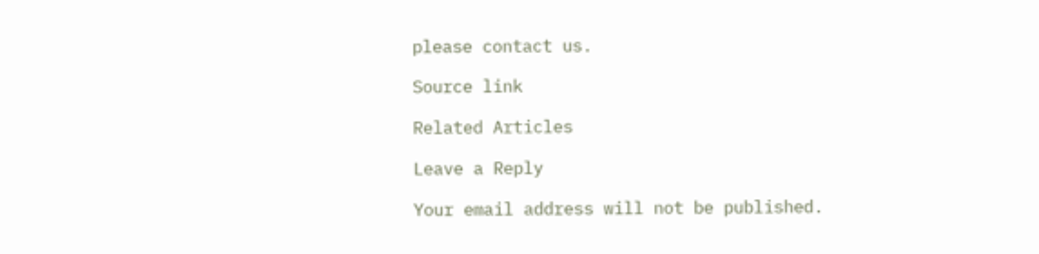please contact us.

Source link

Related Articles

Leave a Reply

Your email address will not be published.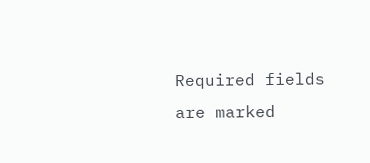Required fields are marked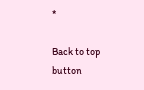*

Back to top button